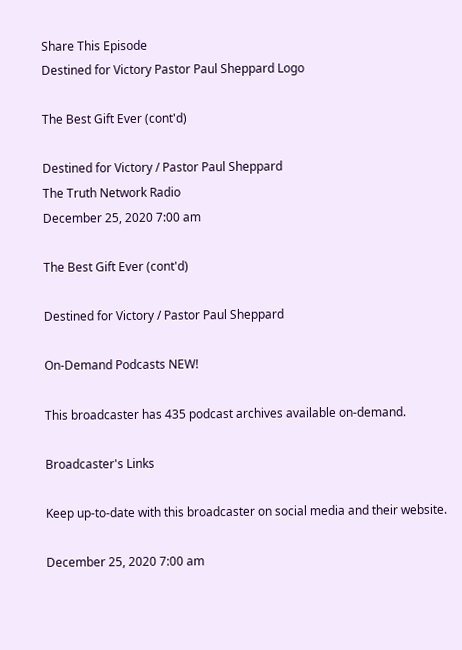Share This Episode
Destined for Victory Pastor Paul Sheppard Logo

The Best Gift Ever (cont'd)

Destined for Victory / Pastor Paul Sheppard
The Truth Network Radio
December 25, 2020 7:00 am

The Best Gift Ever (cont'd)

Destined for Victory / Pastor Paul Sheppard

On-Demand Podcasts NEW!

This broadcaster has 435 podcast archives available on-demand.

Broadcaster's Links

Keep up-to-date with this broadcaster on social media and their website.

December 25, 2020 7:00 am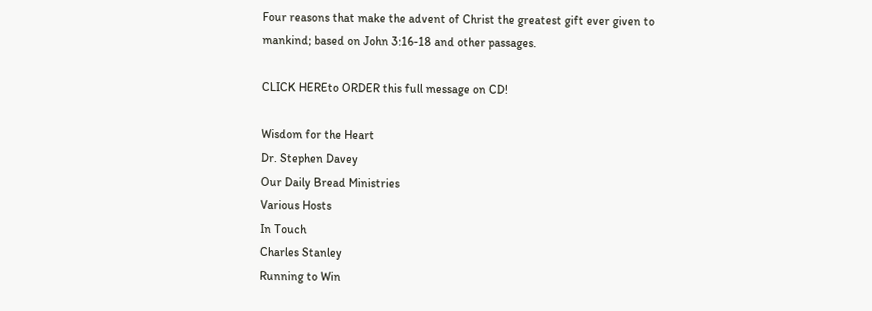Four reasons that make the advent of Christ the greatest gift ever given to mankind; based on John 3:16-18 and other passages.

CLICK HEREto ORDER this full message on CD!

Wisdom for the Heart
Dr. Stephen Davey
Our Daily Bread Ministries
Various Hosts
In Touch
Charles Stanley
Running to Win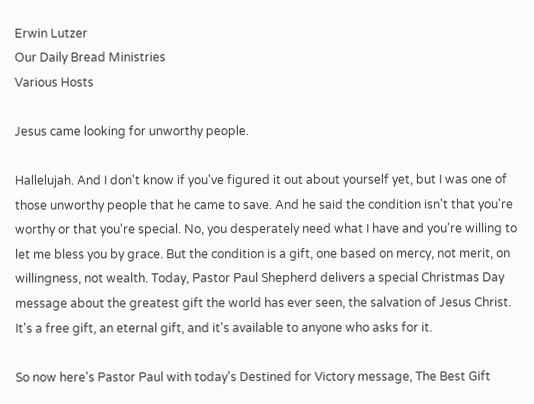Erwin Lutzer
Our Daily Bread Ministries
Various Hosts

Jesus came looking for unworthy people.

Hallelujah. And I don't know if you've figured it out about yourself yet, but I was one of those unworthy people that he came to save. And he said the condition isn't that you're worthy or that you're special. No, you desperately need what I have and you're willing to let me bless you by grace. But the condition is a gift, one based on mercy, not merit, on willingness, not wealth. Today, Pastor Paul Shepherd delivers a special Christmas Day message about the greatest gift the world has ever seen, the salvation of Jesus Christ. It's a free gift, an eternal gift, and it's available to anyone who asks for it.

So now here's Pastor Paul with today's Destined for Victory message, The Best Gift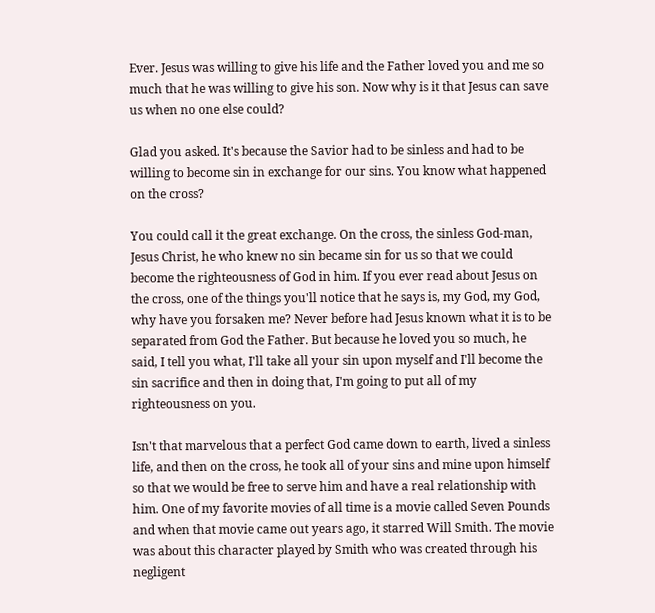Ever. Jesus was willing to give his life and the Father loved you and me so much that he was willing to give his son. Now why is it that Jesus can save us when no one else could?

Glad you asked. It's because the Savior had to be sinless and had to be willing to become sin in exchange for our sins. You know what happened on the cross?

You could call it the great exchange. On the cross, the sinless God-man, Jesus Christ, he who knew no sin became sin for us so that we could become the righteousness of God in him. If you ever read about Jesus on the cross, one of the things you'll notice that he says is, my God, my God, why have you forsaken me? Never before had Jesus known what it is to be separated from God the Father. But because he loved you so much, he said, I tell you what, I'll take all your sin upon myself and I'll become the sin sacrifice and then in doing that, I'm going to put all of my righteousness on you.

Isn't that marvelous that a perfect God came down to earth, lived a sinless life, and then on the cross, he took all of your sins and mine upon himself so that we would be free to serve him and have a real relationship with him. One of my favorite movies of all time is a movie called Seven Pounds and when that movie came out years ago, it starred Will Smith. The movie was about this character played by Smith who was created through his negligent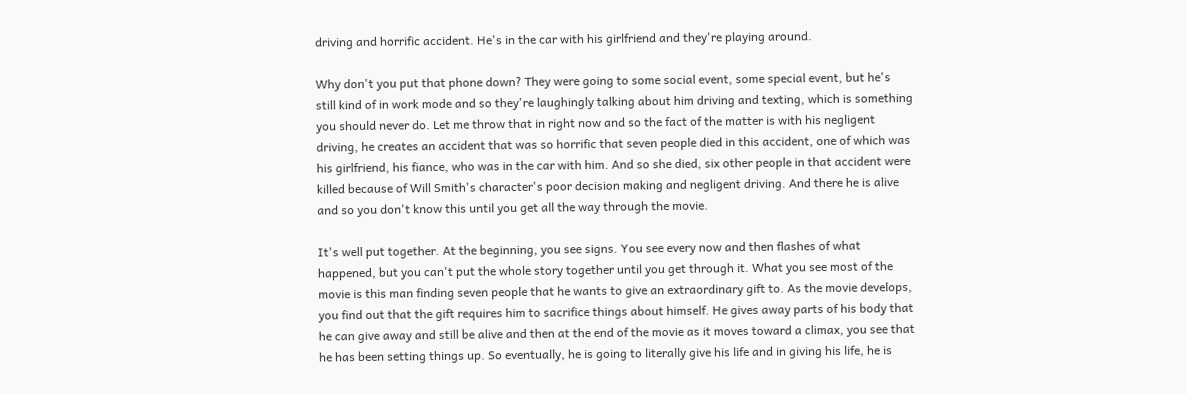driving and horrific accident. He's in the car with his girlfriend and they're playing around.

Why don't you put that phone down? They were going to some social event, some special event, but he's still kind of in work mode and so they're laughingly talking about him driving and texting, which is something you should never do. Let me throw that in right now and so the fact of the matter is with his negligent driving, he creates an accident that was so horrific that seven people died in this accident, one of which was his girlfriend, his fiance, who was in the car with him. And so she died, six other people in that accident were killed because of Will Smith's character's poor decision making and negligent driving. And there he is alive and so you don't know this until you get all the way through the movie.

It's well put together. At the beginning, you see signs. You see every now and then flashes of what happened, but you can't put the whole story together until you get through it. What you see most of the movie is this man finding seven people that he wants to give an extraordinary gift to. As the movie develops, you find out that the gift requires him to sacrifice things about himself. He gives away parts of his body that he can give away and still be alive and then at the end of the movie as it moves toward a climax, you see that he has been setting things up. So eventually, he is going to literally give his life and in giving his life, he is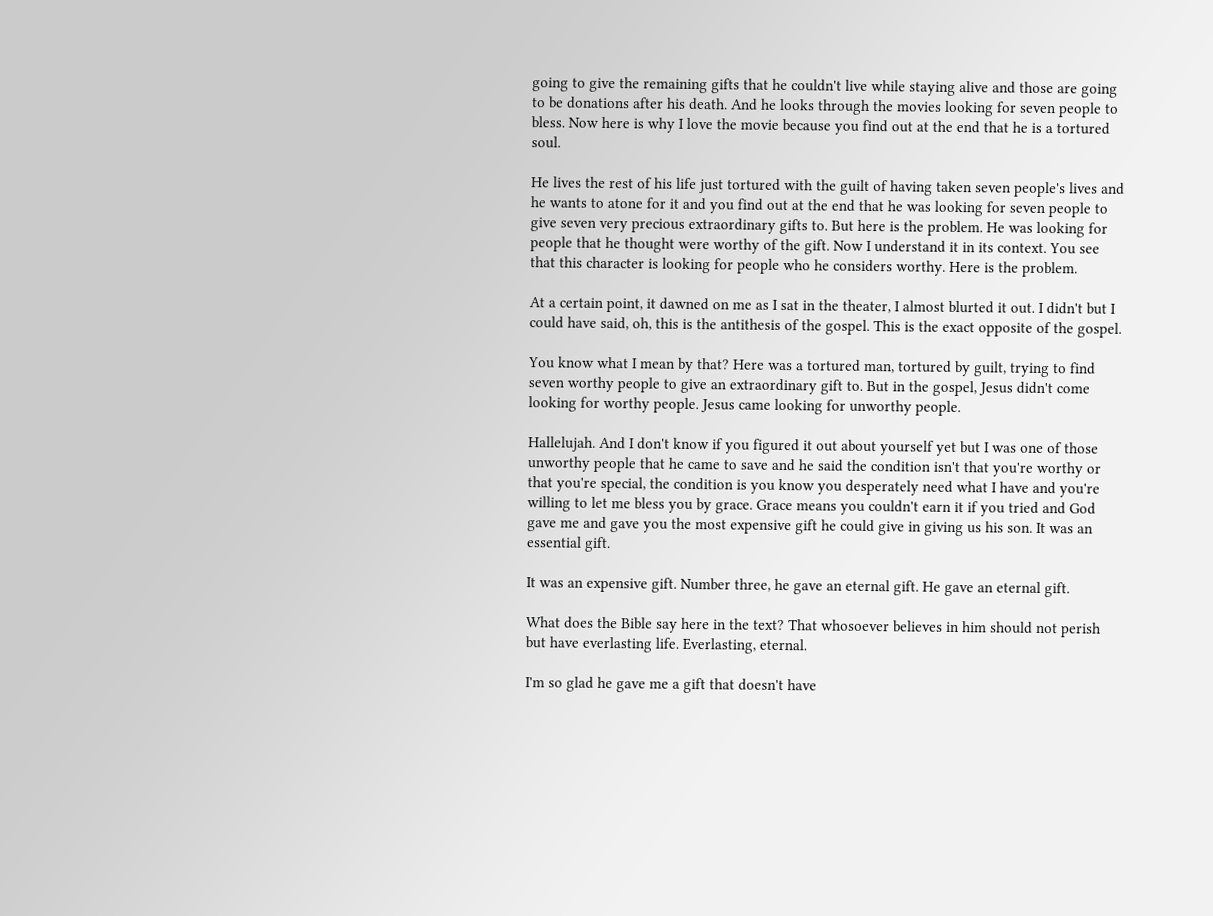going to give the remaining gifts that he couldn't live while staying alive and those are going to be donations after his death. And he looks through the movies looking for seven people to bless. Now here is why I love the movie because you find out at the end that he is a tortured soul.

He lives the rest of his life just tortured with the guilt of having taken seven people's lives and he wants to atone for it and you find out at the end that he was looking for seven people to give seven very precious extraordinary gifts to. But here is the problem. He was looking for people that he thought were worthy of the gift. Now I understand it in its context. You see that this character is looking for people who he considers worthy. Here is the problem.

At a certain point, it dawned on me as I sat in the theater, I almost blurted it out. I didn't but I could have said, oh, this is the antithesis of the gospel. This is the exact opposite of the gospel.

You know what I mean by that? Here was a tortured man, tortured by guilt, trying to find seven worthy people to give an extraordinary gift to. But in the gospel, Jesus didn't come looking for worthy people. Jesus came looking for unworthy people.

Hallelujah. And I don't know if you figured it out about yourself yet but I was one of those unworthy people that he came to save and he said the condition isn't that you're worthy or that you're special, the condition is you know you desperately need what I have and you're willing to let me bless you by grace. Grace means you couldn't earn it if you tried and God gave me and gave you the most expensive gift he could give in giving us his son. It was an essential gift.

It was an expensive gift. Number three, he gave an eternal gift. He gave an eternal gift.

What does the Bible say here in the text? That whosoever believes in him should not perish but have everlasting life. Everlasting, eternal.

I'm so glad he gave me a gift that doesn't have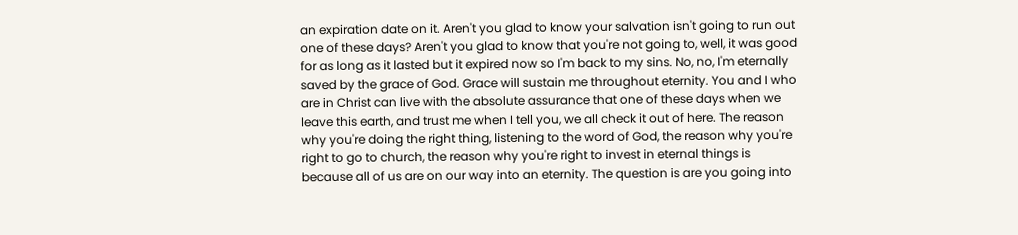an expiration date on it. Aren't you glad to know your salvation isn't going to run out one of these days? Aren't you glad to know that you're not going to, well, it was good for as long as it lasted but it expired now so I'm back to my sins. No, no, I'm eternally saved by the grace of God. Grace will sustain me throughout eternity. You and I who are in Christ can live with the absolute assurance that one of these days when we leave this earth, and trust me when I tell you, we all check it out of here. The reason why you're doing the right thing, listening to the word of God, the reason why you're right to go to church, the reason why you're right to invest in eternal things is because all of us are on our way into an eternity. The question is are you going into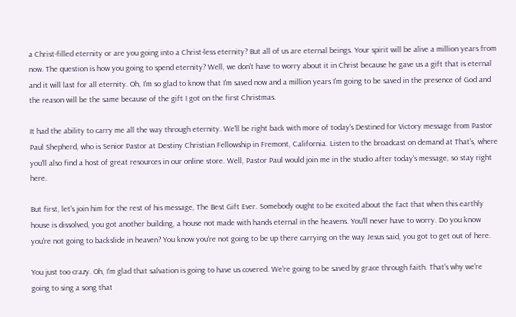a Christ-filled eternity or are you going into a Christ-less eternity? But all of us are eternal beings. Your spirit will be alive a million years from now. The question is how you going to spend eternity? Well, we don't have to worry about it in Christ because he gave us a gift that is eternal and it will last for all eternity. Oh, I'm so glad to know that I'm saved now and a million years I'm going to be saved in the presence of God and the reason will be the same because of the gift I got on the first Christmas.

It had the ability to carry me all the way through eternity. We'll be right back with more of today's Destined for Victory message from Pastor Paul Shepherd, who is Senior Pastor at Destiny Christian Fellowship in Fremont, California. Listen to the broadcast on demand at That's, where you'll also find a host of great resources in our online store. Well, Pastor Paul would join me in the studio after today's message, so stay right here.

But first, let's join him for the rest of his message, The Best Gift Ever. Somebody ought to be excited about the fact that when this earthly house is dissolved, you got another building, a house not made with hands eternal in the heavens. You'll never have to worry. Do you know you're not going to backslide in heaven? You know you're not going to be up there carrying on the way Jesus said, you got to get out of here.

You just too crazy. Oh, I'm glad that salvation is going to have us covered. We're going to be saved by grace through faith. That's why we're going to sing a song that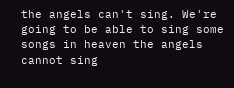the angels can't sing. We're going to be able to sing some songs in heaven the angels cannot sing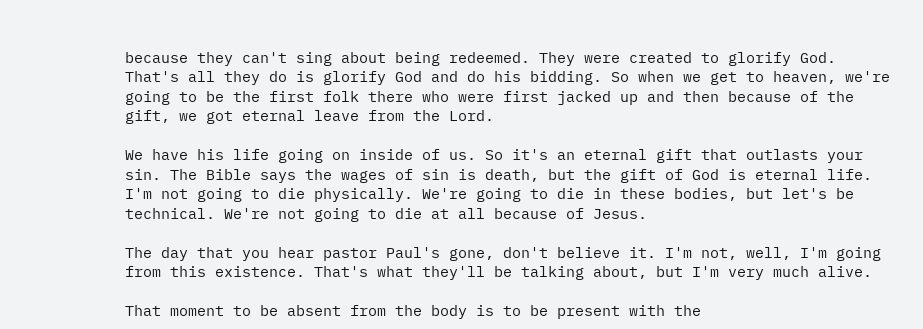because they can't sing about being redeemed. They were created to glorify God. That's all they do is glorify God and do his bidding. So when we get to heaven, we're going to be the first folk there who were first jacked up and then because of the gift, we got eternal leave from the Lord.

We have his life going on inside of us. So it's an eternal gift that outlasts your sin. The Bible says the wages of sin is death, but the gift of God is eternal life. I'm not going to die physically. We're going to die in these bodies, but let's be technical. We're not going to die at all because of Jesus.

The day that you hear pastor Paul's gone, don't believe it. I'm not, well, I'm going from this existence. That's what they'll be talking about, but I'm very much alive.

That moment to be absent from the body is to be present with the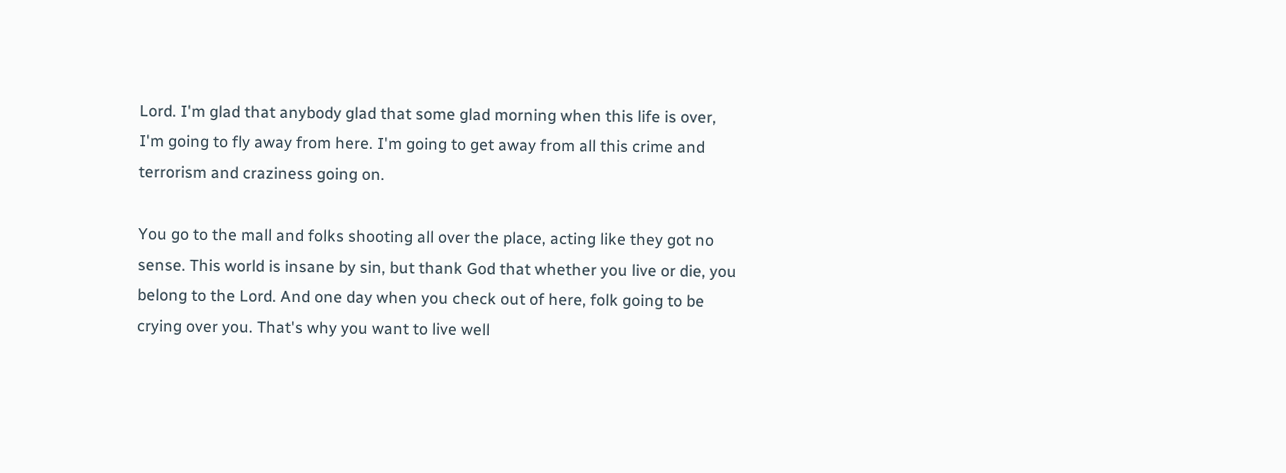Lord. I'm glad that anybody glad that some glad morning when this life is over, I'm going to fly away from here. I'm going to get away from all this crime and terrorism and craziness going on.

You go to the mall and folks shooting all over the place, acting like they got no sense. This world is insane by sin, but thank God that whether you live or die, you belong to the Lord. And one day when you check out of here, folk going to be crying over you. That's why you want to live well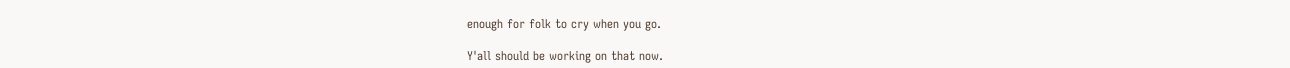enough for folk to cry when you go.

Y'all should be working on that now.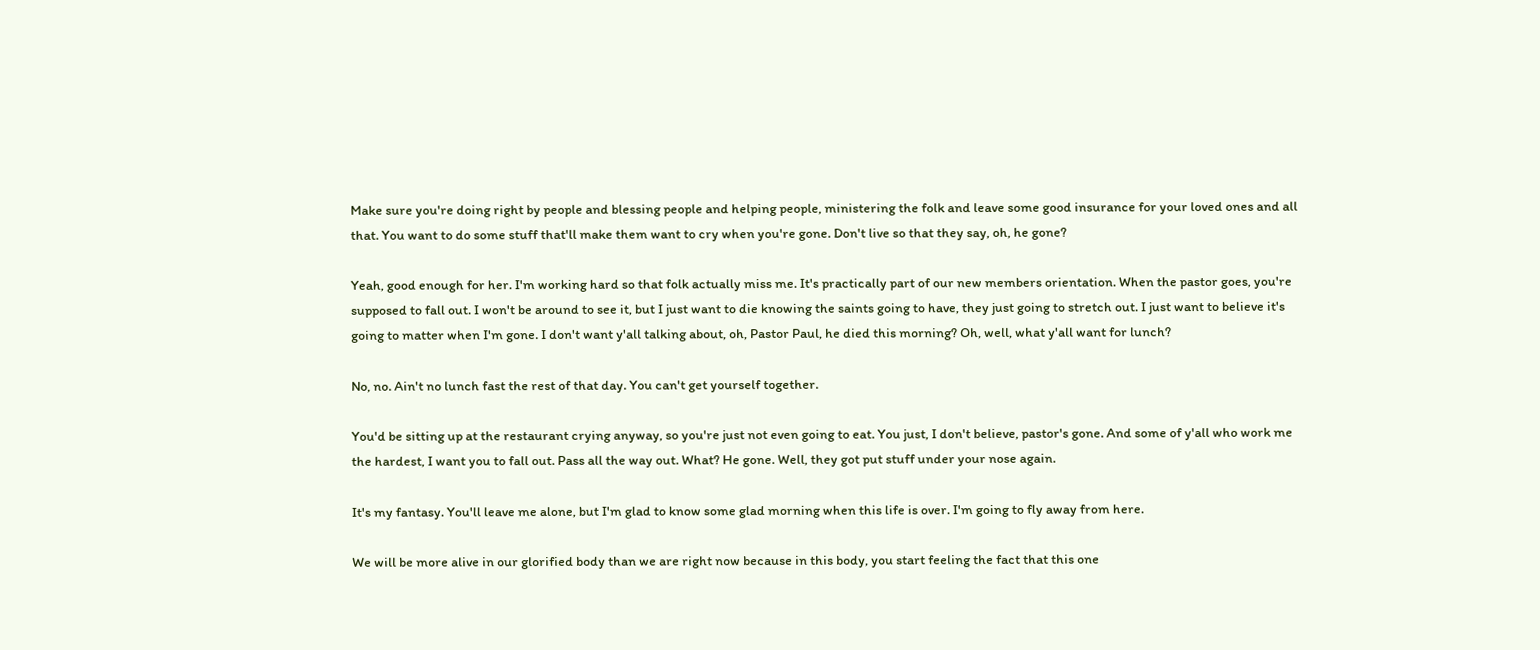Make sure you're doing right by people and blessing people and helping people, ministering the folk and leave some good insurance for your loved ones and all that. You want to do some stuff that'll make them want to cry when you're gone. Don't live so that they say, oh, he gone?

Yeah, good enough for her. I'm working hard so that folk actually miss me. It's practically part of our new members orientation. When the pastor goes, you're supposed to fall out. I won't be around to see it, but I just want to die knowing the saints going to have, they just going to stretch out. I just want to believe it's going to matter when I'm gone. I don't want y'all talking about, oh, Pastor Paul, he died this morning? Oh, well, what y'all want for lunch?

No, no. Ain't no lunch fast the rest of that day. You can't get yourself together.

You'd be sitting up at the restaurant crying anyway, so you're just not even going to eat. You just, I don't believe, pastor's gone. And some of y'all who work me the hardest, I want you to fall out. Pass all the way out. What? He gone. Well, they got put stuff under your nose again.

It's my fantasy. You'll leave me alone, but I'm glad to know some glad morning when this life is over. I'm going to fly away from here.

We will be more alive in our glorified body than we are right now because in this body, you start feeling the fact that this one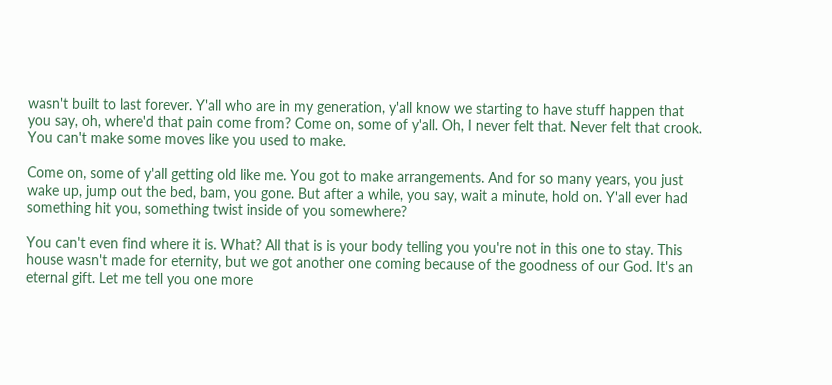wasn't built to last forever. Y'all who are in my generation, y'all know we starting to have stuff happen that you say, oh, where'd that pain come from? Come on, some of y'all. Oh, I never felt that. Never felt that crook. You can't make some moves like you used to make.

Come on, some of y'all getting old like me. You got to make arrangements. And for so many years, you just wake up, jump out the bed, bam, you gone. But after a while, you say, wait a minute, hold on. Y'all ever had something hit you, something twist inside of you somewhere?

You can't even find where it is. What? All that is is your body telling you you're not in this one to stay. This house wasn't made for eternity, but we got another one coming because of the goodness of our God. It's an eternal gift. Let me tell you one more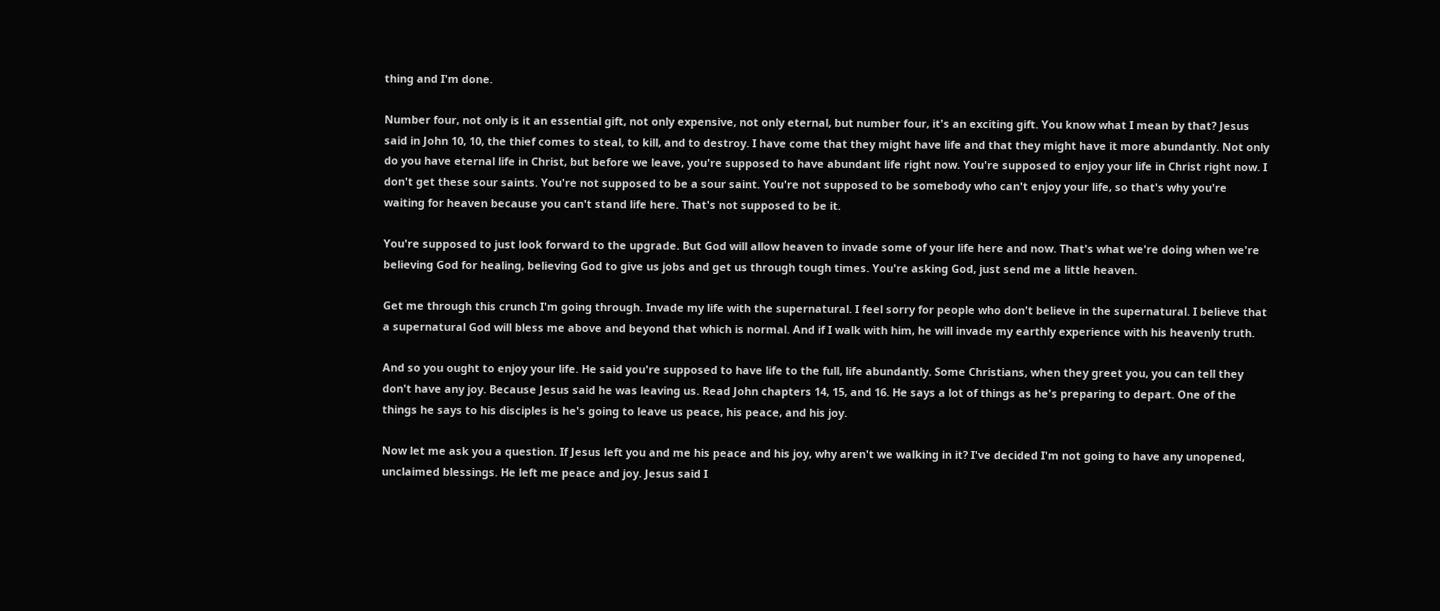thing and I'm done.

Number four, not only is it an essential gift, not only expensive, not only eternal, but number four, it's an exciting gift. You know what I mean by that? Jesus said in John 10, 10, the thief comes to steal, to kill, and to destroy. I have come that they might have life and that they might have it more abundantly. Not only do you have eternal life in Christ, but before we leave, you're supposed to have abundant life right now. You're supposed to enjoy your life in Christ right now. I don't get these sour saints. You're not supposed to be a sour saint. You're not supposed to be somebody who can't enjoy your life, so that's why you're waiting for heaven because you can't stand life here. That's not supposed to be it.

You're supposed to just look forward to the upgrade. But God will allow heaven to invade some of your life here and now. That's what we're doing when we're believing God for healing, believing God to give us jobs and get us through tough times. You're asking God, just send me a little heaven.

Get me through this crunch I'm going through. Invade my life with the supernatural. I feel sorry for people who don't believe in the supernatural. I believe that a supernatural God will bless me above and beyond that which is normal. And if I walk with him, he will invade my earthly experience with his heavenly truth.

And so you ought to enjoy your life. He said you're supposed to have life to the full, life abundantly. Some Christians, when they greet you, you can tell they don't have any joy. Because Jesus said he was leaving us. Read John chapters 14, 15, and 16. He says a lot of things as he's preparing to depart. One of the things he says to his disciples is he's going to leave us peace, his peace, and his joy.

Now let me ask you a question. If Jesus left you and me his peace and his joy, why aren't we walking in it? I've decided I'm not going to have any unopened, unclaimed blessings. He left me peace and joy. Jesus said I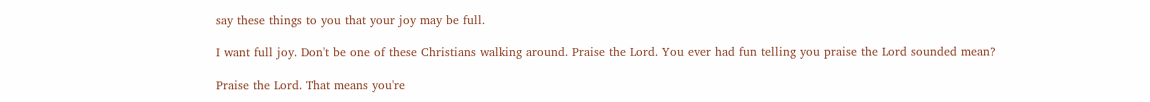say these things to you that your joy may be full.

I want full joy. Don't be one of these Christians walking around. Praise the Lord. You ever had fun telling you praise the Lord sounded mean?

Praise the Lord. That means you're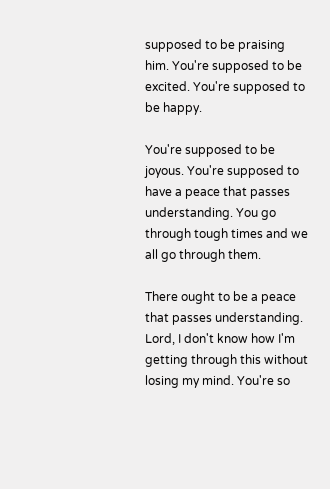supposed to be praising him. You're supposed to be excited. You're supposed to be happy.

You're supposed to be joyous. You're supposed to have a peace that passes understanding. You go through tough times and we all go through them.

There ought to be a peace that passes understanding. Lord, I don't know how I'm getting through this without losing my mind. You're so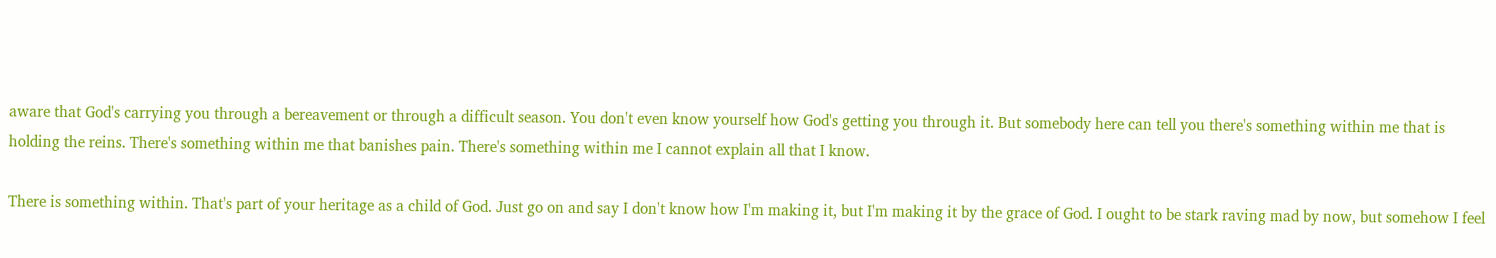aware that God's carrying you through a bereavement or through a difficult season. You don't even know yourself how God's getting you through it. But somebody here can tell you there's something within me that is holding the reins. There's something within me that banishes pain. There's something within me I cannot explain all that I know.

There is something within. That's part of your heritage as a child of God. Just go on and say I don't know how I'm making it, but I'm making it by the grace of God. I ought to be stark raving mad by now, but somehow I feel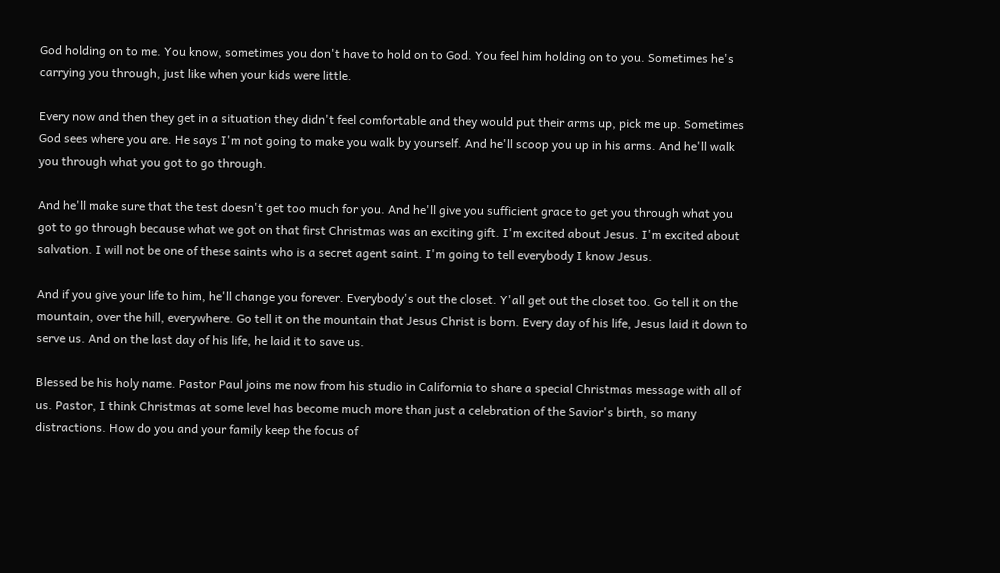God holding on to me. You know, sometimes you don't have to hold on to God. You feel him holding on to you. Sometimes he's carrying you through, just like when your kids were little.

Every now and then they get in a situation they didn't feel comfortable and they would put their arms up, pick me up. Sometimes God sees where you are. He says I'm not going to make you walk by yourself. And he'll scoop you up in his arms. And he'll walk you through what you got to go through.

And he'll make sure that the test doesn't get too much for you. And he'll give you sufficient grace to get you through what you got to go through because what we got on that first Christmas was an exciting gift. I'm excited about Jesus. I'm excited about salvation. I will not be one of these saints who is a secret agent saint. I'm going to tell everybody I know Jesus.

And if you give your life to him, he'll change you forever. Everybody's out the closet. Y'all get out the closet too. Go tell it on the mountain, over the hill, everywhere. Go tell it on the mountain that Jesus Christ is born. Every day of his life, Jesus laid it down to serve us. And on the last day of his life, he laid it to save us.

Blessed be his holy name. Pastor Paul joins me now from his studio in California to share a special Christmas message with all of us. Pastor, I think Christmas at some level has become much more than just a celebration of the Savior's birth, so many distractions. How do you and your family keep the focus of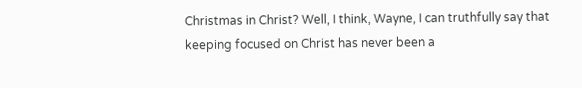Christmas in Christ? Well, I think, Wayne, I can truthfully say that keeping focused on Christ has never been a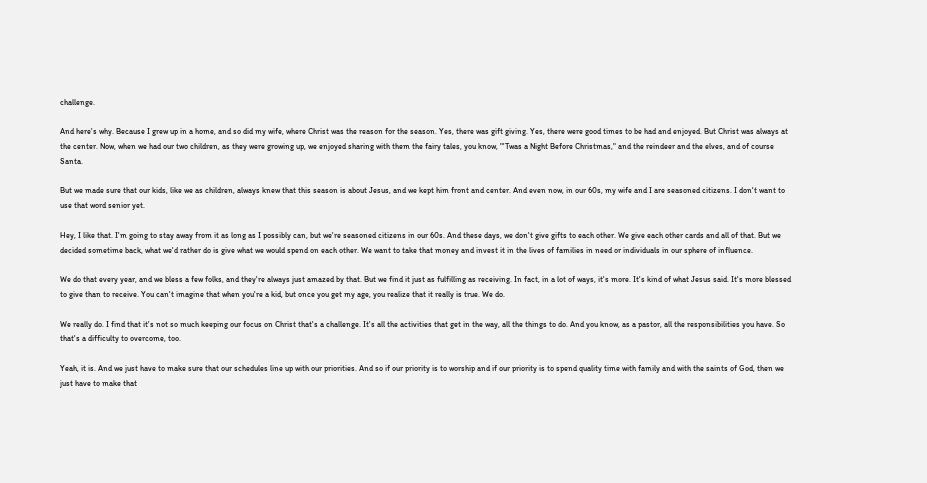challenge.

And here's why. Because I grew up in a home, and so did my wife, where Christ was the reason for the season. Yes, there was gift giving. Yes, there were good times to be had and enjoyed. But Christ was always at the center. Now, when we had our two children, as they were growing up, we enjoyed sharing with them the fairy tales, you know, "'Twas a Night Before Christmas," and the reindeer and the elves, and of course Santa.

But we made sure that our kids, like we as children, always knew that this season is about Jesus, and we kept him front and center. And even now, in our 60s, my wife and I are seasoned citizens. I don't want to use that word senior yet.

Hey, I like that. I'm going to stay away from it as long as I possibly can, but we're seasoned citizens in our 60s. And these days, we don't give gifts to each other. We give each other cards and all of that. But we decided sometime back, what we'd rather do is give what we would spend on each other. We want to take that money and invest it in the lives of families in need or individuals in our sphere of influence.

We do that every year, and we bless a few folks, and they're always just amazed by that. But we find it just as fulfilling as receiving. In fact, in a lot of ways, it's more. It's kind of what Jesus said. It's more blessed to give than to receive. You can't imagine that when you're a kid, but once you get my age, you realize that it really is true. We do.

We really do. I find that it's not so much keeping our focus on Christ that's a challenge. It's all the activities that get in the way, all the things to do. And you know, as a pastor, all the responsibilities you have. So that's a difficulty to overcome, too.

Yeah, it is. And we just have to make sure that our schedules line up with our priorities. And so if our priority is to worship and if our priority is to spend quality time with family and with the saints of God, then we just have to make that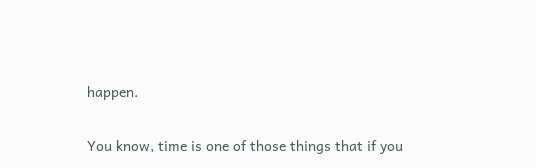happen.

You know, time is one of those things that if you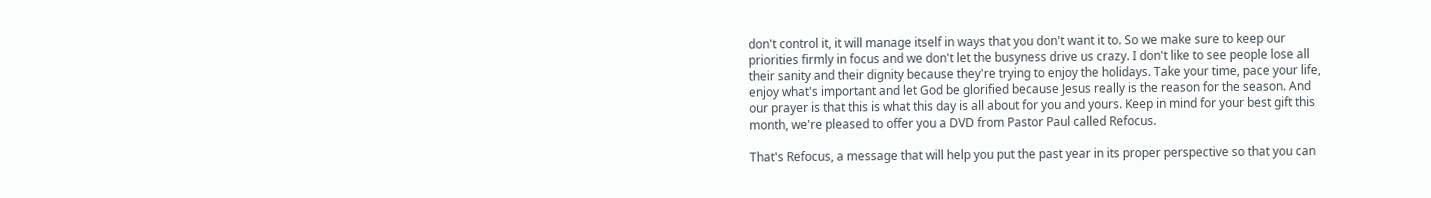don't control it, it will manage itself in ways that you don't want it to. So we make sure to keep our priorities firmly in focus and we don't let the busyness drive us crazy. I don't like to see people lose all their sanity and their dignity because they're trying to enjoy the holidays. Take your time, pace your life, enjoy what's important and let God be glorified because Jesus really is the reason for the season. And our prayer is that this is what this day is all about for you and yours. Keep in mind for your best gift this month, we're pleased to offer you a DVD from Pastor Paul called Refocus.

That's Refocus, a message that will help you put the past year in its proper perspective so that you can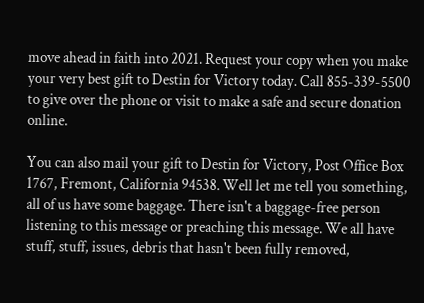move ahead in faith into 2021. Request your copy when you make your very best gift to Destin for Victory today. Call 855-339-5500 to give over the phone or visit to make a safe and secure donation online.

You can also mail your gift to Destin for Victory, Post Office Box 1767, Fremont, California 94538. Well let me tell you something, all of us have some baggage. There isn't a baggage-free person listening to this message or preaching this message. We all have stuff, stuff, issues, debris that hasn't been fully removed,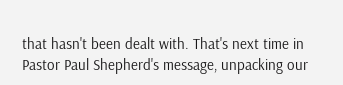that hasn't been dealt with. That's next time in Pastor Paul Shepherd's message, unpacking our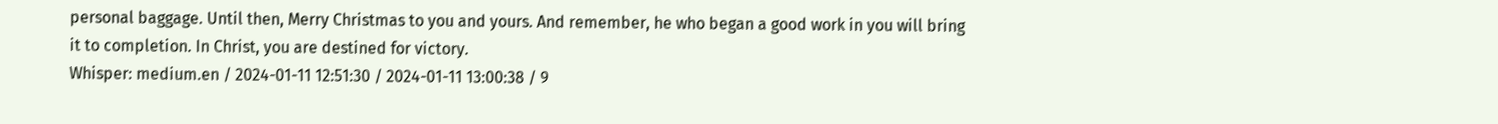personal baggage. Until then, Merry Christmas to you and yours. And remember, he who began a good work in you will bring it to completion. In Christ, you are destined for victory.
Whisper: medium.en / 2024-01-11 12:51:30 / 2024-01-11 13:00:38 / 9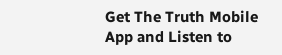Get The Truth Mobile App and Listen to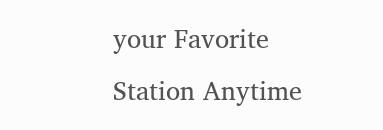your Favorite Station Anytime